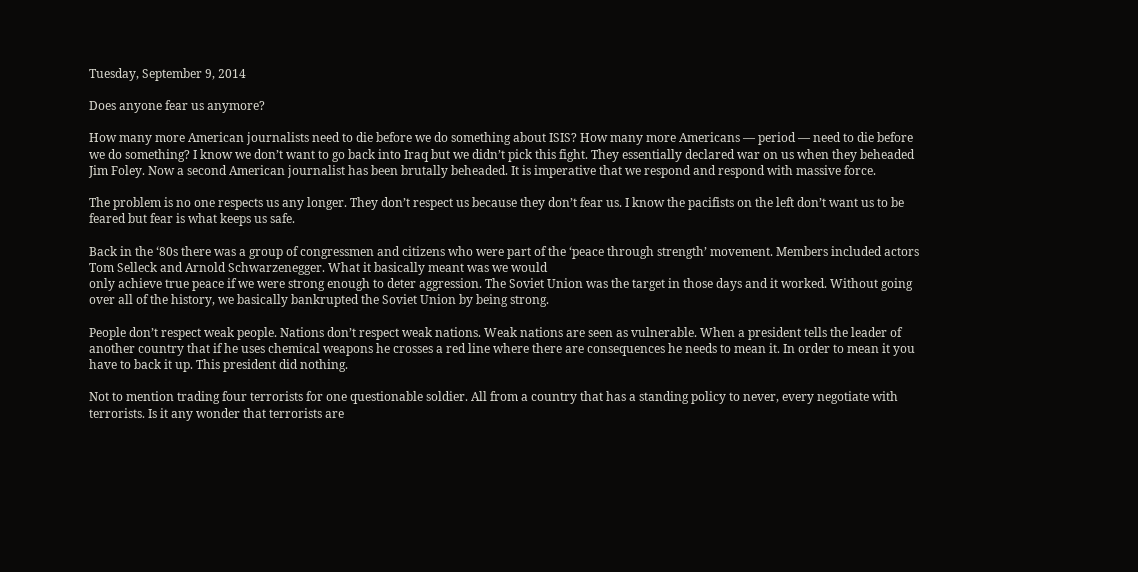Tuesday, September 9, 2014

Does anyone fear us anymore?

How many more American journalists need to die before we do something about ISIS? How many more Americans — period — need to die before we do something? I know we don’t want to go back into Iraq but we didn’t pick this fight. They essentially declared war on us when they beheaded Jim Foley. Now a second American journalist has been brutally beheaded. It is imperative that we respond and respond with massive force.

The problem is no one respects us any longer. They don’t respect us because they don’t fear us. I know the pacifists on the left don’t want us to be feared but fear is what keeps us safe.

Back in the ‘80s there was a group of congressmen and citizens who were part of the ‘peace through strength’ movement. Members included actors Tom Selleck and Arnold Schwarzenegger. What it basically meant was we would
only achieve true peace if we were strong enough to deter aggression. The Soviet Union was the target in those days and it worked. Without going over all of the history, we basically bankrupted the Soviet Union by being strong.

People don’t respect weak people. Nations don’t respect weak nations. Weak nations are seen as vulnerable. When a president tells the leader of another country that if he uses chemical weapons he crosses a red line where there are consequences he needs to mean it. In order to mean it you have to back it up. This president did nothing.

Not to mention trading four terrorists for one questionable soldier. All from a country that has a standing policy to never, every negotiate with terrorists. Is it any wonder that terrorists are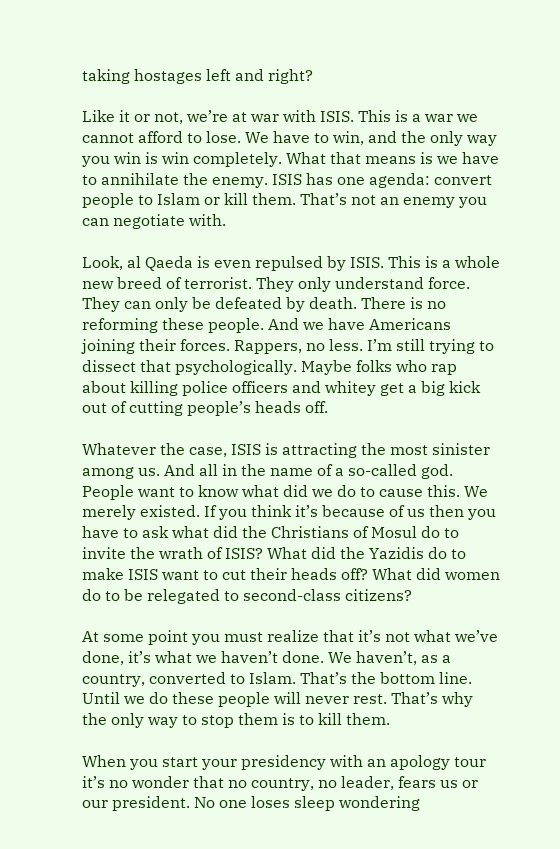taking hostages left and right?

Like it or not, we’re at war with ISIS. This is a war we cannot afford to lose. We have to win, and the only way you win is win completely. What that means is we have to annihilate the enemy. ISIS has one agenda: convert people to Islam or kill them. That’s not an enemy you can negotiate with.

Look, al Qaeda is even repulsed by ISIS. This is a whole new breed of terrorist. They only understand force. They can only be defeated by death. There is no reforming these people. And we have Americans joining their forces. Rappers, no less. I’m still trying to dissect that psychologically. Maybe folks who rap about killing police officers and whitey get a big kick out of cutting people’s heads off.

Whatever the case, ISIS is attracting the most sinister among us. And all in the name of a so-called god. People want to know what did we do to cause this. We merely existed. If you think it’s because of us then you have to ask what did the Christians of Mosul do to invite the wrath of ISIS? What did the Yazidis do to make ISIS want to cut their heads off? What did women do to be relegated to second-class citizens?

At some point you must realize that it’s not what we’ve done, it’s what we haven’t done. We haven’t, as a country, converted to Islam. That’s the bottom line. Until we do these people will never rest. That’s why the only way to stop them is to kill them.

When you start your presidency with an apology tour it’s no wonder that no country, no leader, fears us or our president. No one loses sleep wondering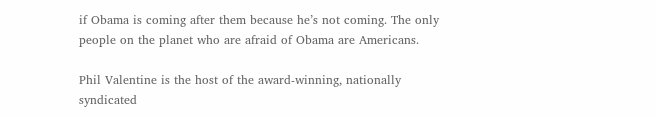if Obama is coming after them because he’s not coming. The only people on the planet who are afraid of Obama are Americans.

Phil Valentine is the host of the award-winning, nationally syndicated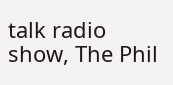talk radio show, The Phil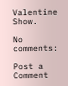Valentine Show.

No comments:

Post a Comment